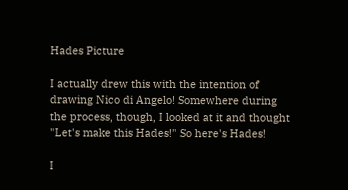Hades Picture

I actually drew this with the intention of drawing Nico di Angelo! Somewhere during the process, though, I looked at it and thought "Let's make this Hades!" So here's Hades!

I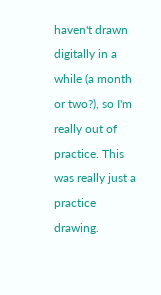haven't drawn digitally in a while (a month or two?), so I'm really out of practice. This was really just a practice drawing.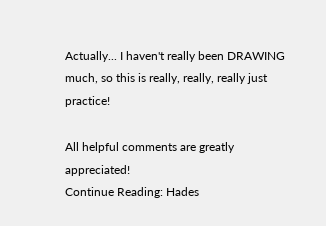Actually... I haven't really been DRAWING much, so this is really, really, really just practice!

All helpful comments are greatly appreciated!
Continue Reading: Hades